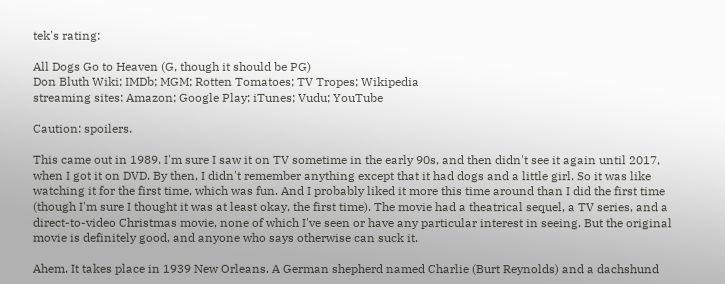tek's rating:

All Dogs Go to Heaven (G, though it should be PG)
Don Bluth Wiki; IMDb; MGM; Rotten Tomatoes; TV Tropes; Wikipedia
streaming sites: Amazon; Google Play; iTunes; Vudu; YouTube

Caution: spoilers.

This came out in 1989. I'm sure I saw it on TV sometime in the early 90s, and then didn't see it again until 2017, when I got it on DVD. By then, I didn't remember anything except that it had dogs and a little girl. So it was like watching it for the first time, which was fun. And I probably liked it more this time around than I did the first time (though I'm sure I thought it was at least okay, the first time). The movie had a theatrical sequel, a TV series, and a direct-to-video Christmas movie, none of which I've seen or have any particular interest in seeing. But the original movie is definitely good, and anyone who says otherwise can suck it.

Ahem. It takes place in 1939 New Orleans. A German shepherd named Charlie (Burt Reynolds) and a dachshund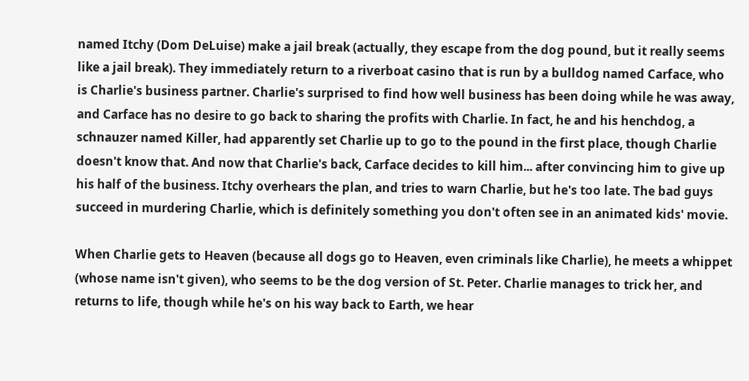named Itchy (Dom DeLuise) make a jail break (actually, they escape from the dog pound, but it really seems like a jail break). They immediately return to a riverboat casino that is run by a bulldog named Carface, who is Charlie's business partner. Charlie's surprised to find how well business has been doing while he was away, and Carface has no desire to go back to sharing the profits with Charlie. In fact, he and his henchdog, a schnauzer named Killer, had apparently set Charlie up to go to the pound in the first place, though Charlie doesn't know that. And now that Charlie's back, Carface decides to kill him... after convincing him to give up his half of the business. Itchy overhears the plan, and tries to warn Charlie, but he's too late. The bad guys succeed in murdering Charlie, which is definitely something you don't often see in an animated kids' movie.

When Charlie gets to Heaven (because all dogs go to Heaven, even criminals like Charlie), he meets a whippet (whose name isn't given), who seems to be the dog version of St. Peter. Charlie manages to trick her, and returns to life, though while he's on his way back to Earth, we hear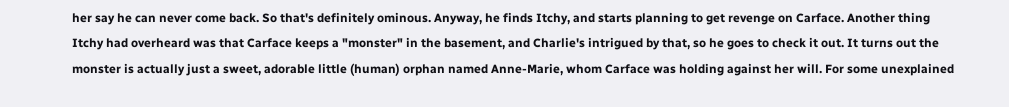her say he can never come back. So that's definitely ominous. Anyway, he finds Itchy, and starts planning to get revenge on Carface. Another thing Itchy had overheard was that Carface keeps a "monster" in the basement, and Charlie's intrigued by that, so he goes to check it out. It turns out the monster is actually just a sweet, adorable little (human) orphan named Anne-Marie, whom Carface was holding against her will. For some unexplained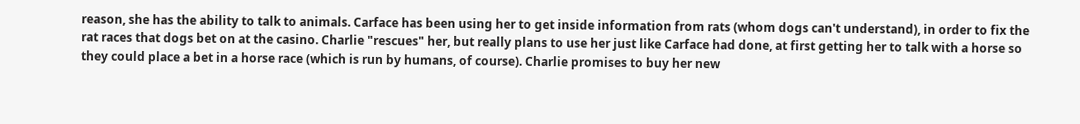reason, she has the ability to talk to animals. Carface has been using her to get inside information from rats (whom dogs can't understand), in order to fix the rat races that dogs bet on at the casino. Charlie "rescues" her, but really plans to use her just like Carface had done, at first getting her to talk with a horse so they could place a bet in a horse race (which is run by humans, of course). Charlie promises to buy her new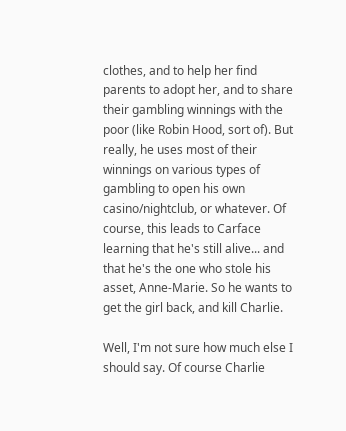clothes, and to help her find parents to adopt her, and to share their gambling winnings with the poor (like Robin Hood, sort of). But really, he uses most of their winnings on various types of gambling to open his own casino/nightclub, or whatever. Of course, this leads to Carface learning that he's still alive... and that he's the one who stole his asset, Anne-Marie. So he wants to get the girl back, and kill Charlie.

Well, I'm not sure how much else I should say. Of course Charlie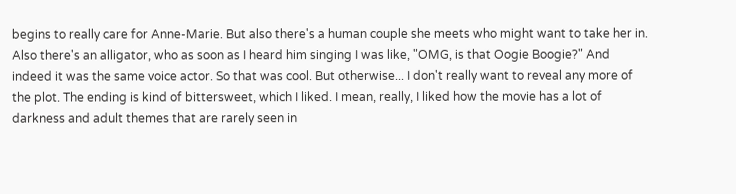begins to really care for Anne-Marie. But also there's a human couple she meets who might want to take her in. Also there's an alligator, who as soon as I heard him singing I was like, "OMG, is that Oogie Boogie?" And indeed it was the same voice actor. So that was cool. But otherwise... I don't really want to reveal any more of the plot. The ending is kind of bittersweet, which I liked. I mean, really, I liked how the movie has a lot of darkness and adult themes that are rarely seen in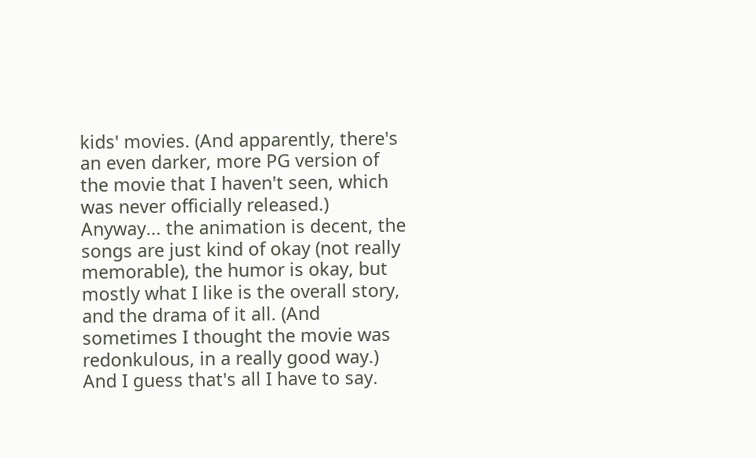kids' movies. (And apparently, there's an even darker, more PG version of the movie that I haven't seen, which was never officially released.) Anyway... the animation is decent, the songs are just kind of okay (not really memorable), the humor is okay, but mostly what I like is the overall story, and the drama of it all. (And sometimes I thought the movie was redonkulous, in a really good way.) And I guess that's all I have to say.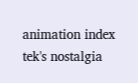animation index
tek's nostalgia